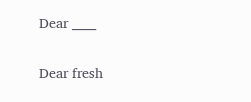Dear ____

Dear fresh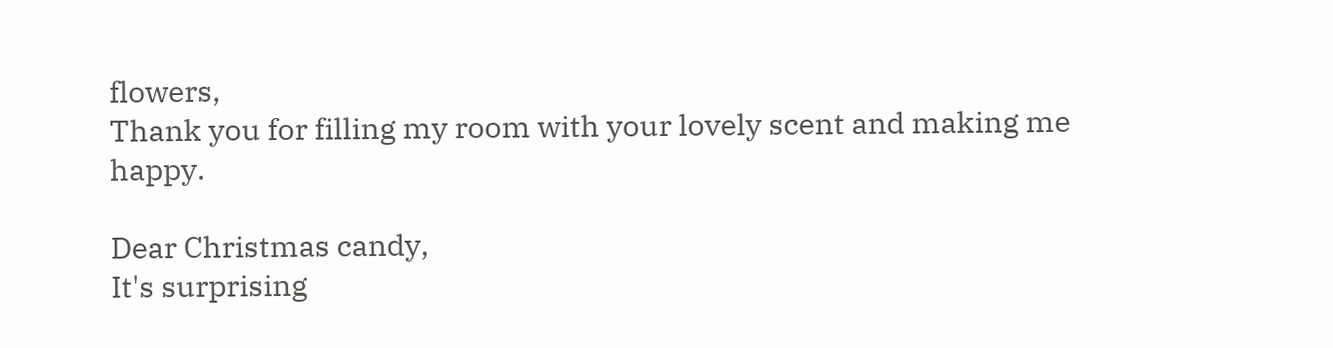flowers,
Thank you for filling my room with your lovely scent and making me happy.

Dear Christmas candy,
It's surprising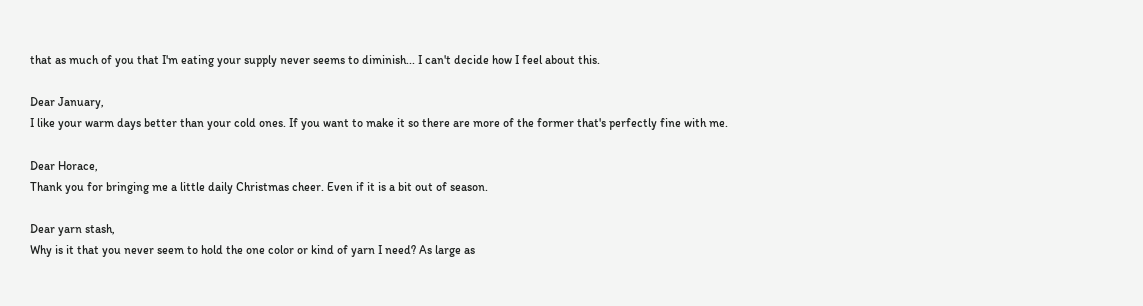that as much of you that I'm eating your supply never seems to diminish... I can't decide how I feel about this.

Dear January,
I like your warm days better than your cold ones. If you want to make it so there are more of the former that's perfectly fine with me.

Dear Horace,
Thank you for bringing me a little daily Christmas cheer. Even if it is a bit out of season.

Dear yarn stash,
Why is it that you never seem to hold the one color or kind of yarn I need? As large as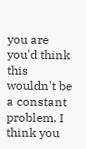you are you'd think this wouldn't be a constant problem. I think you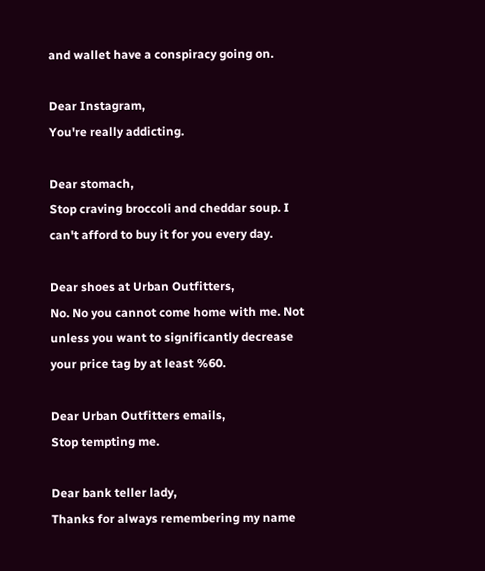and wallet have a conspiracy going on.

Dear Instagram,
You're really addicting.

Dear stomach,
Stop craving broccoli and cheddar soup. I can't afford to buy it for you every day.

Dear shoes at Urban Outfitters,
No. No you cannot come home with me. Not unless you want to significantly decrease your price tag by at least %60.

Dear Urban Outfitters emails,
Stop tempting me.

Dear bank teller lady,
Thanks for always remembering my name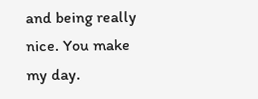and being really nice. You make my day.